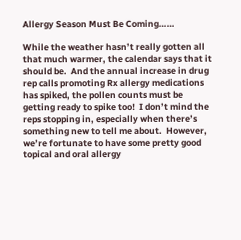Allergy Season Must Be Coming……

While the weather hasn’t really gotten all that much warmer, the calendar says that it should be.  And the annual increase in drug rep calls promoting Rx allergy medications has spiked, the pollen counts must be getting ready to spike too!  I don’t mind the reps stopping in, especially when there’s something new to tell me about.  However, we’re fortunate to have some pretty good topical and oral allergy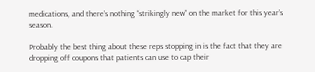medications, and there’s nothing “strikingly new” on the market for this year’s season.

Probably the best thing about these reps stopping in is the fact that they are dropping off coupons that patients can use to cap their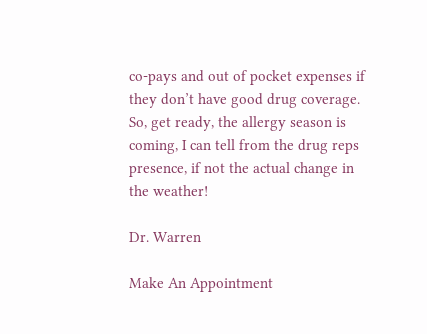co-pays and out of pocket expenses if they don’t have good drug coverage.  So, get ready, the allergy season is coming, I can tell from the drug reps presence, if not the actual change in the weather!

Dr. Warren

Make An Appointment